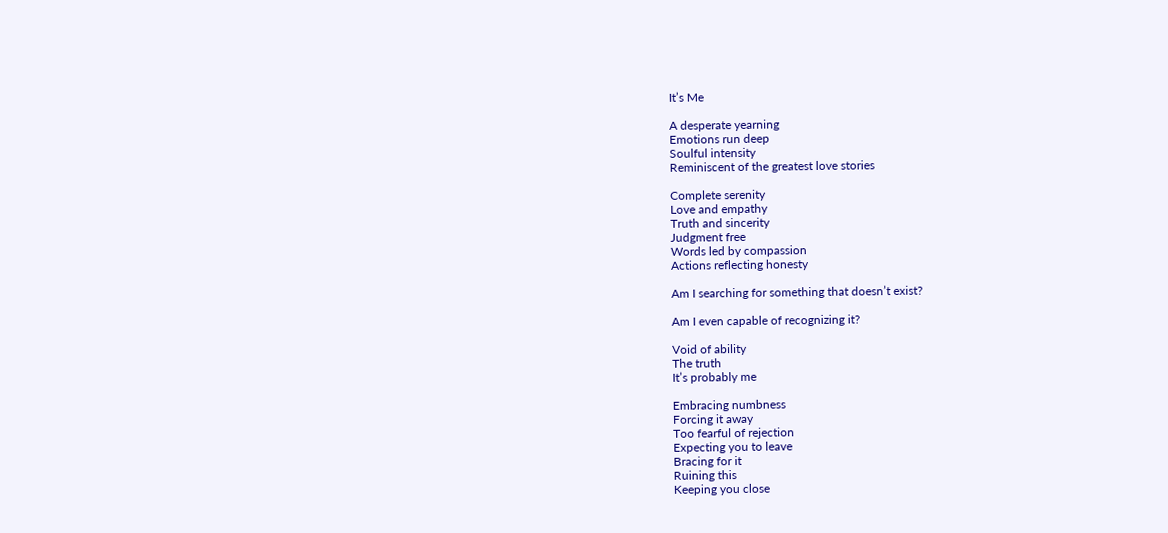It’s Me

A desperate yearning
Emotions run deep
Soulful intensity
Reminiscent of the greatest love stories

Complete serenity
Love and empathy
Truth and sincerity
Judgment free
Words led by compassion
Actions reflecting honesty

Am I searching for something that doesn’t exist?

Am I even capable of recognizing it?

Void of ability
The truth
It’s probably me

Embracing numbness
Forcing it away
Too fearful of rejection
Expecting you to leave
Bracing for it
Ruining this
Keeping you close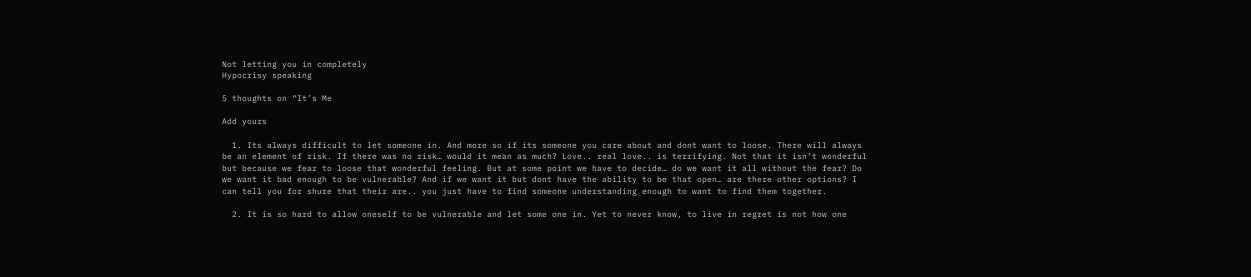Not letting you in completely
Hypocrisy speaking

5 thoughts on “It’s Me

Add yours

  1. Its always difficult to let someone in. And more so if its someone you care about and dont want to loose. There will always be an element of risk. If there was no risk… would it mean as much? Love.. real love.. is terrifying. Not that it isn’t wonderful but because we fear to loose that wonderful feeling. But at some point we have to decide… do we want it all without the fear? Do we want it bad enough to be vulnerable? And if we want it but dont have the ability to be that open… are there other options? I can tell you for shure that their are.. you just have to find someone understanding enough to want to find them together.

  2. It is so hard to allow oneself to be vulnerable and let some one in. Yet to never know, to live in regret is not how one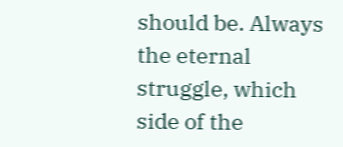should be. Always the eternal struggle, which side of the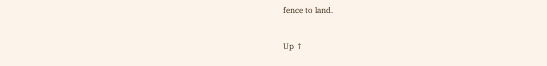fence to land.

Up ↑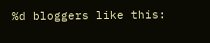%d bloggers like this: